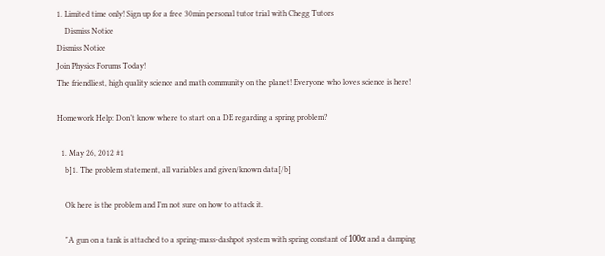1. Limited time only! Sign up for a free 30min personal tutor trial with Chegg Tutors
    Dismiss Notice
Dismiss Notice
Join Physics Forums Today!
The friendliest, high quality science and math community on the planet! Everyone who loves science is here!

Homework Help: Don’t know where to start on a DE regarding a spring problem?

  1. May 26, 2012 #1
    b]1. The problem statement, all variables and given/known data[/b]

    Ok here is the problem and I’m not sure on how to attack it.

    "A gun on a tank is attached to a spring-mass-dashpot system with spring constant of 100α and a damping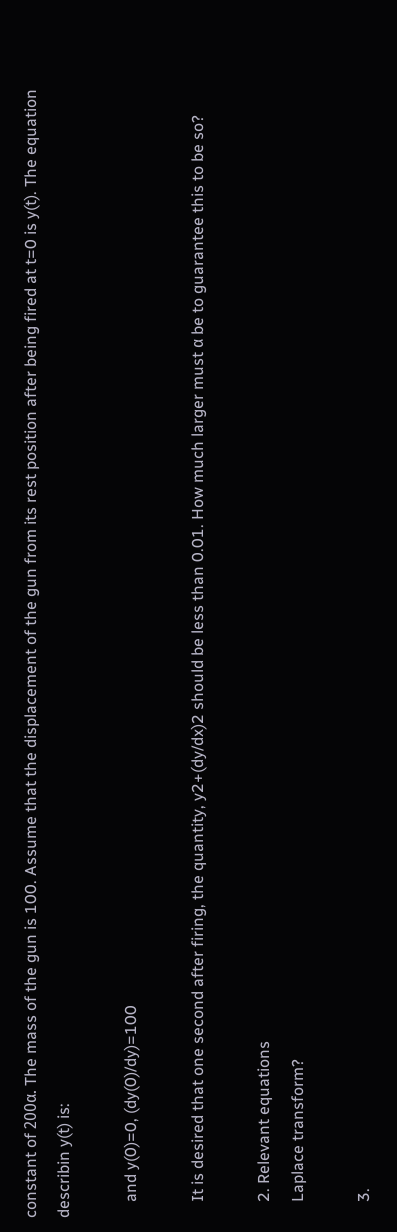constant of 200α. The mass of the gun is 100. Assume that the displacement of the gun from its rest position after being fired at t=0 is y(t). The equation describin y(t) is:

    and y(0)=0, (dy(0)/dy)=100

    It is desired that one second after firing, the quantity, y2+(dy/dx)2 should be less than 0.01. How much larger must α be to guarantee this to be so?

    2. Relevant equations
    Laplace transform?

    3.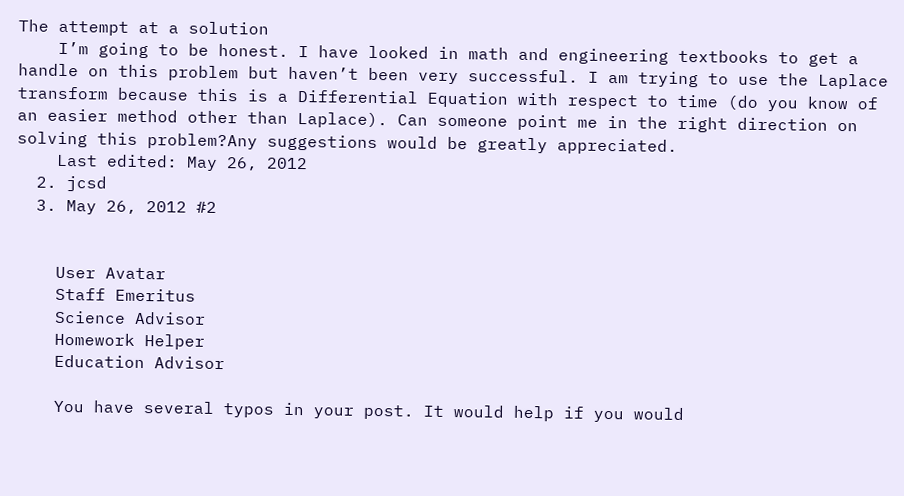The attempt at a solution
    I’m going to be honest. I have looked in math and engineering textbooks to get a handle on this problem but haven’t been very successful. I am trying to use the Laplace transform because this is a Differential Equation with respect to time (do you know of an easier method other than Laplace). Can someone point me in the right direction on solving this problem?Any suggestions would be greatly appreciated.
    Last edited: May 26, 2012
  2. jcsd
  3. May 26, 2012 #2


    User Avatar
    Staff Emeritus
    Science Advisor
    Homework Helper
    Education Advisor

    You have several typos in your post. It would help if you would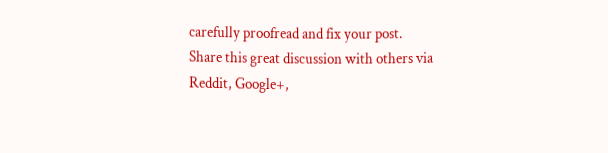carefully proofread and fix your post.
Share this great discussion with others via Reddit, Google+,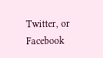Twitter, or Facebook